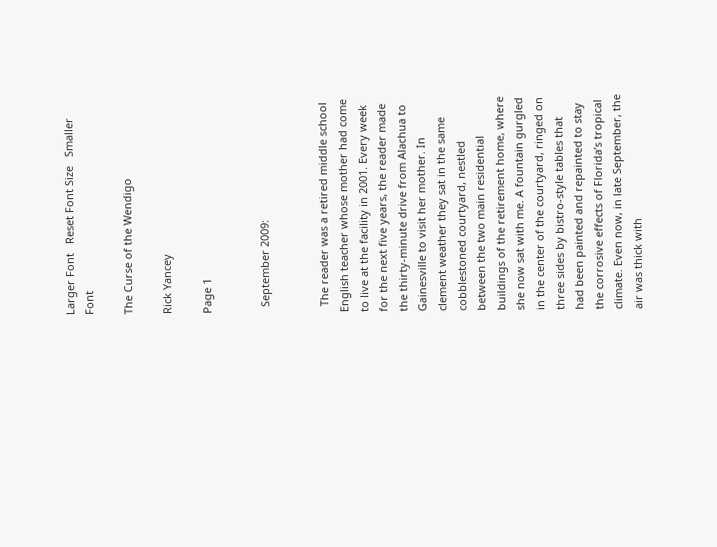Larger Font   Reset Font Size   Smaller Font

The Curse of the Wendigo

Rick Yancey

Page 1


  September 2009:


  The reader was a retired middle school English teacher whose mother had come to live at the facility in 2001. Every week for the next five years, the reader made the thirty-minute drive from Alachua to Gainesville to visit her mother. In clement weather they sat in the same cobblestoned courtyard, nestled between the two main residential buildings of the retirement home, where she now sat with me. A fountain gurgled in the center of the courtyard, ringed on three sides by bistro-style tables that had been painted and repainted to stay the corrosive effects of Florida’s tropical climate. Even now, in late September, the air was thick with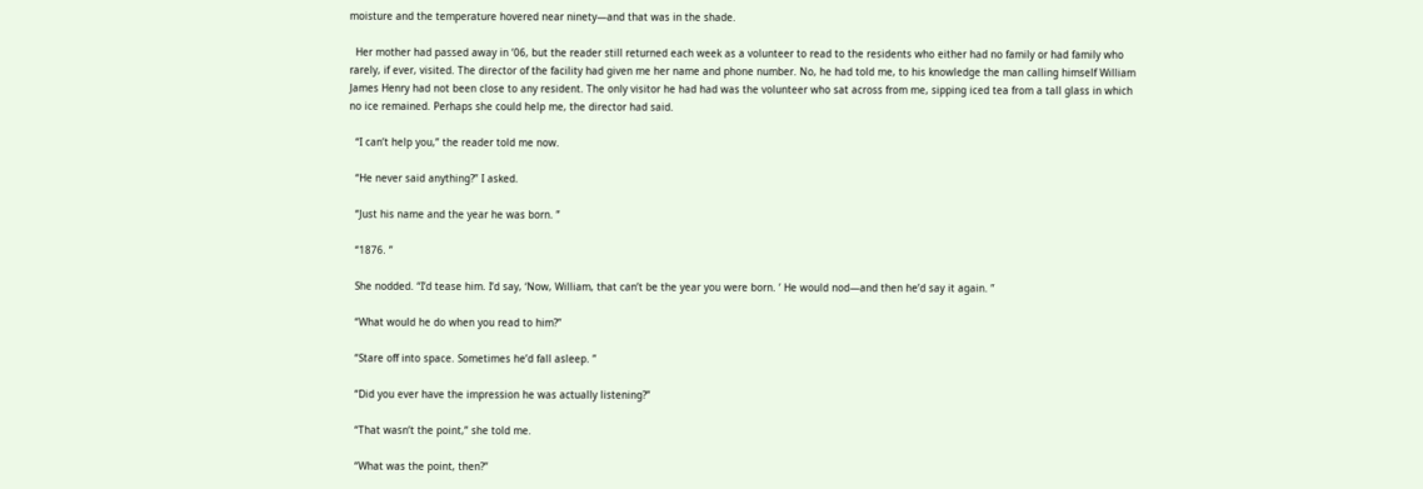moisture and the temperature hovered near ninety—and that was in the shade.

  Her mother had passed away in ’06, but the reader still returned each week as a volunteer to read to the residents who either had no family or had family who rarely, if ever, visited. The director of the facility had given me her name and phone number. No, he had told me, to his knowledge the man calling himself William James Henry had not been close to any resident. The only visitor he had had was the volunteer who sat across from me, sipping iced tea from a tall glass in which no ice remained. Perhaps she could help me, the director had said.

  “I can’t help you,” the reader told me now.

  “He never said anything?” I asked.

  “Just his name and the year he was born. ”

  “1876. ”

  She nodded. “I’d tease him. I’d say, ‘Now, William, that can’t be the year you were born. ’ He would nod—and then he’d say it again. ”

  “What would he do when you read to him?”

  “Stare off into space. Sometimes he’d fall asleep. ”

  “Did you ever have the impression he was actually listening?”

  “That wasn’t the point,” she told me.

  “What was the point, then?”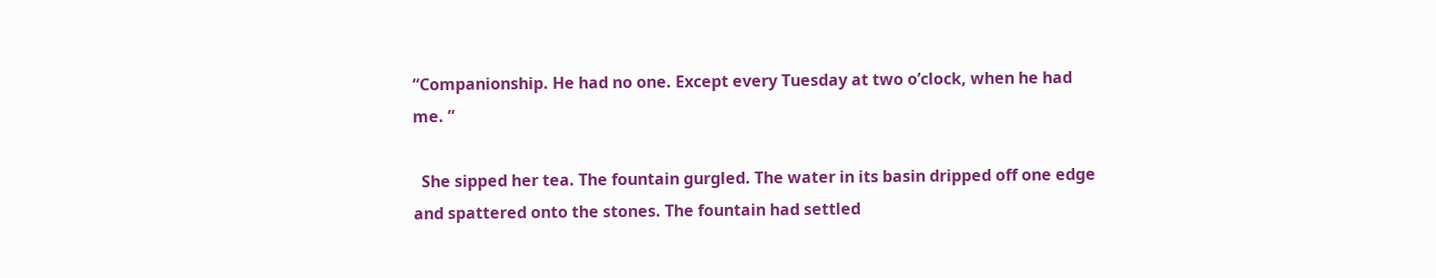“Companionship. He had no one. Except every Tuesday at two o’clock, when he had me. ”

  She sipped her tea. The fountain gurgled. The water in its basin dripped off one edge and spattered onto the stones. The fountain had settled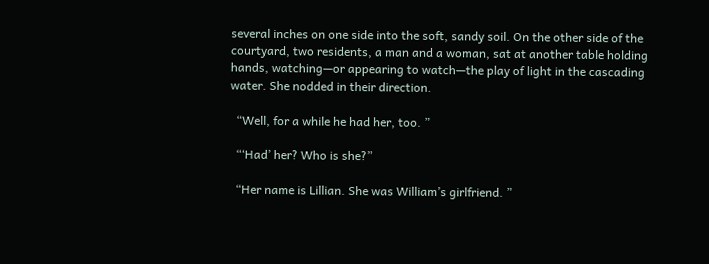several inches on one side into the soft, sandy soil. On the other side of the courtyard, two residents, a man and a woman, sat at another table holding hands, watching—or appearing to watch—the play of light in the cascading water. She nodded in their direction.

  “Well, for a while he had her, too. ”

  “‘Had’ her? Who is she?”

  “Her name is Lillian. She was William’s girlfriend. ”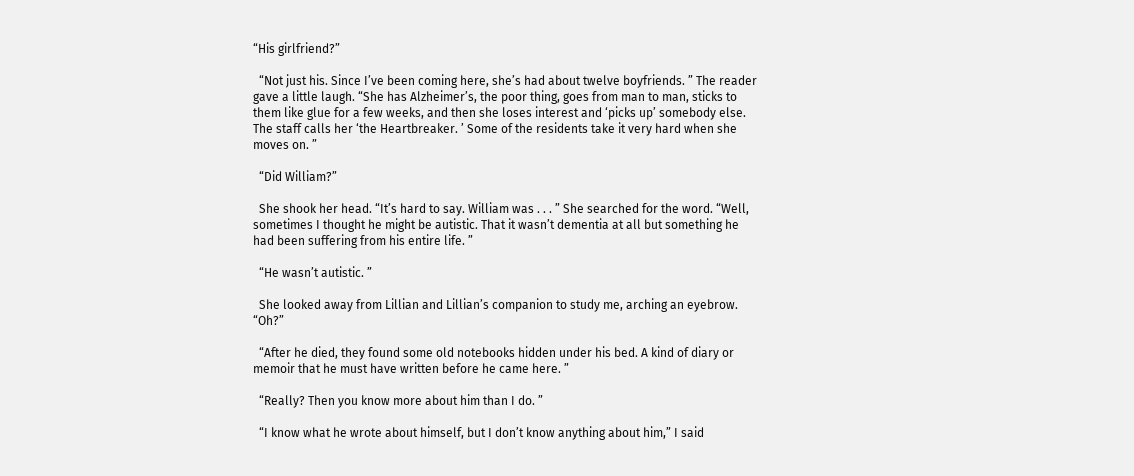“His girlfriend?”

  “Not just his. Since I’ve been coming here, she’s had about twelve boyfriends. ” The reader gave a little laugh. “She has Alzheimer’s, the poor thing, goes from man to man, sticks to them like glue for a few weeks, and then she loses interest and ‘picks up’ somebody else. The staff calls her ‘the Heartbreaker. ’ Some of the residents take it very hard when she moves on. ”

  “Did William?”

  She shook her head. “It’s hard to say. William was . . . ” She searched for the word. “Well, sometimes I thought he might be autistic. That it wasn’t dementia at all but something he had been suffering from his entire life. ”

  “He wasn’t autistic. ”

  She looked away from Lillian and Lillian’s companion to study me, arching an eyebrow. “Oh?”

  “After he died, they found some old notebooks hidden under his bed. A kind of diary or memoir that he must have written before he came here. ”

  “Really? Then you know more about him than I do. ”

  “I know what he wrote about himself, but I don’t know anything about him,” I said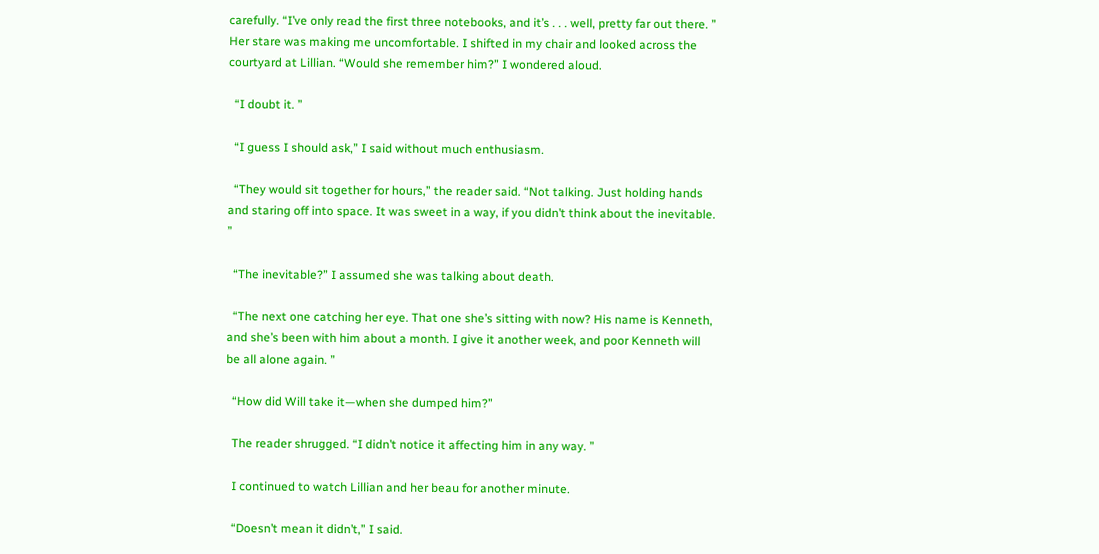carefully. “I’ve only read the first three notebooks, and it’s . . . well, pretty far out there. ” Her stare was making me uncomfortable. I shifted in my chair and looked across the courtyard at Lillian. “Would she remember him?” I wondered aloud.

  “I doubt it. ”

  “I guess I should ask,” I said without much enthusiasm.

  “They would sit together for hours,” the reader said. “Not talking. Just holding hands and staring off into space. It was sweet in a way, if you didn’t think about the inevitable. ”

  “The inevitable?” I assumed she was talking about death.

  “The next one catching her eye. That one she’s sitting with now? His name is Kenneth, and she’s been with him about a month. I give it another week, and poor Kenneth will be all alone again. ”

  “How did Will take it—when she dumped him?”

  The reader shrugged. “I didn’t notice it affecting him in any way. ”

  I continued to watch Lillian and her beau for another minute.

  “Doesn’t mean it didn’t,” I said.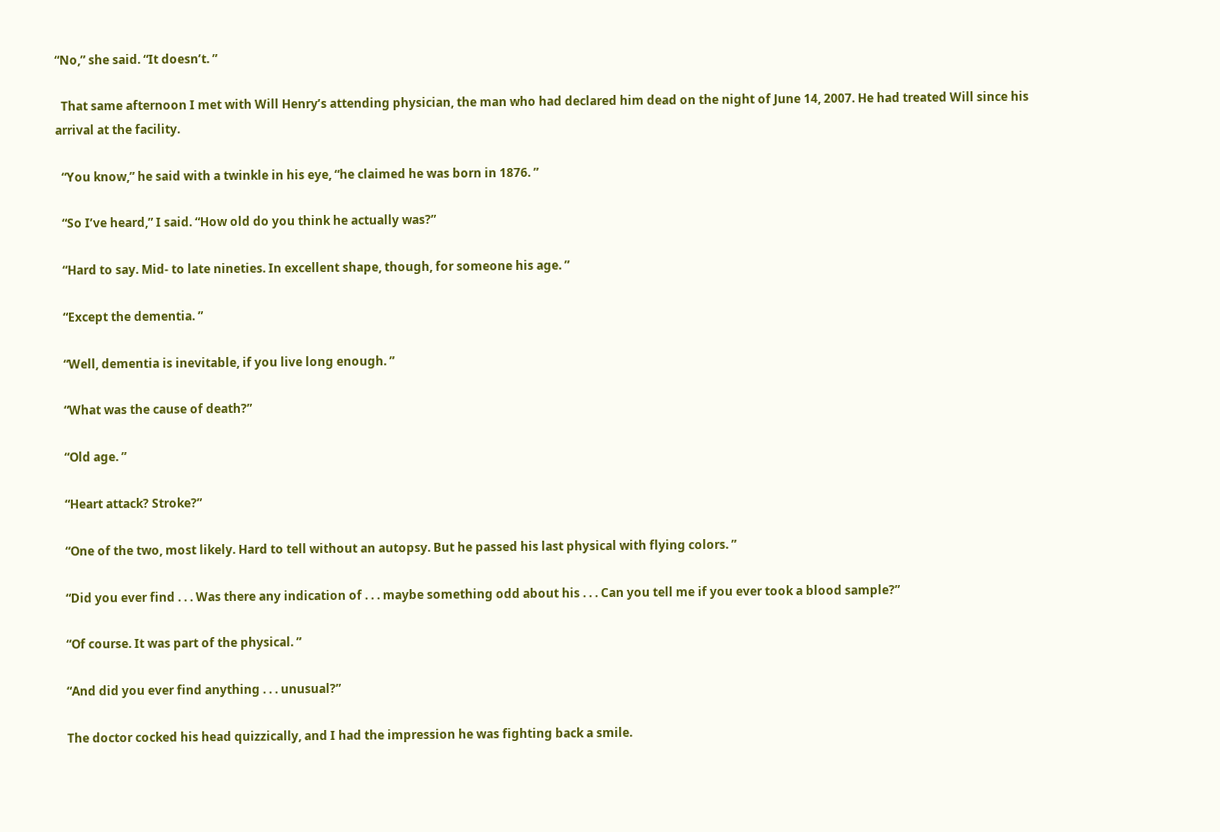“No,” she said. “It doesn’t. ”

  That same afternoon I met with Will Henry’s attending physician, the man who had declared him dead on the night of June 14, 2007. He had treated Will since his arrival at the facility.

  “You know,” he said with a twinkle in his eye, “he claimed he was born in 1876. ”

  “So I’ve heard,” I said. “How old do you think he actually was?”

  “Hard to say. Mid- to late nineties. In excellent shape, though, for someone his age. ”

  “Except the dementia. ”

  “Well, dementia is inevitable, if you live long enough. ”

  “What was the cause of death?”

  “Old age. ”

  “Heart attack? Stroke?”

  “One of the two, most likely. Hard to tell without an autopsy. But he passed his last physical with flying colors. ”

  “Did you ever find . . . Was there any indication of . . . maybe something odd about his . . . Can you tell me if you ever took a blood sample?”

  “Of course. It was part of the physical. ”

  “And did you ever find anything . . . unusual?”

  The doctor cocked his head quizzically, and I had the impression he was fighting back a smile.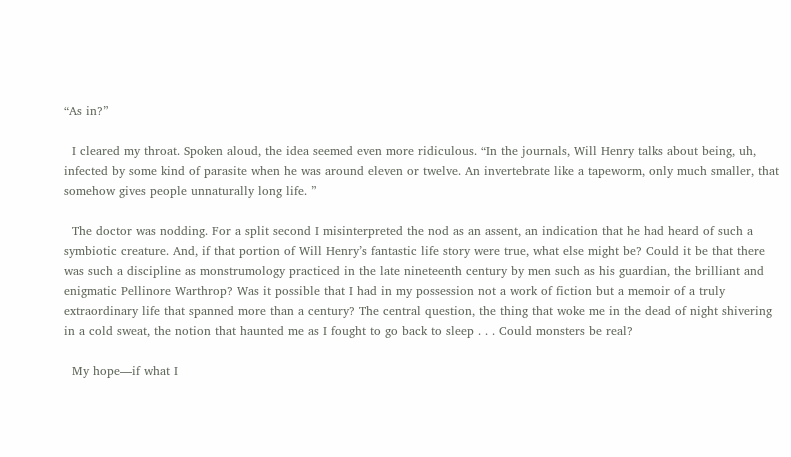“As in?”

  I cleared my throat. Spoken aloud, the idea seemed even more ridiculous. “In the journals, Will Henry talks about being, uh, infected by some kind of parasite when he was around eleven or twelve. An invertebrate like a tapeworm, only much smaller, that somehow gives people unnaturally long life. ”

  The doctor was nodding. For a split second I misinterpreted the nod as an assent, an indication that he had heard of such a symbiotic creature. And, if that portion of Will Henry’s fantastic life story were true, what else might be? Could it be that there was such a discipline as monstrumology practiced in the late nineteenth century by men such as his guardian, the brilliant and enigmatic Pellinore Warthrop? Was it possible that I had in my possession not a work of fiction but a memoir of a truly extraordinary life that spanned more than a century? The central question, the thing that woke me in the dead of night shivering in a cold sweat, the notion that haunted me as I fought to go back to sleep . . . Could monsters be real?

  My hope—if what I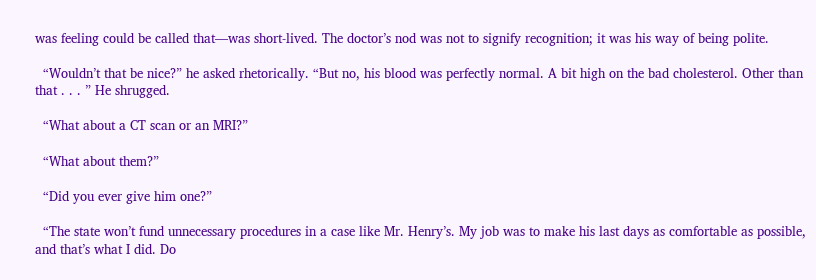was feeling could be called that—was short-lived. The doctor’s nod was not to signify recognition; it was his way of being polite.

  “Wouldn’t that be nice?” he asked rhetorically. “But no, his blood was perfectly normal. A bit high on the bad cholesterol. Other than that . . . ” He shrugged.

  “What about a CT scan or an MRI?”

  “What about them?”

  “Did you ever give him one?”

  “The state won’t fund unnecessary procedures in a case like Mr. Henry’s. My job was to make his last days as comfortable as possible, and that’s what I did. Do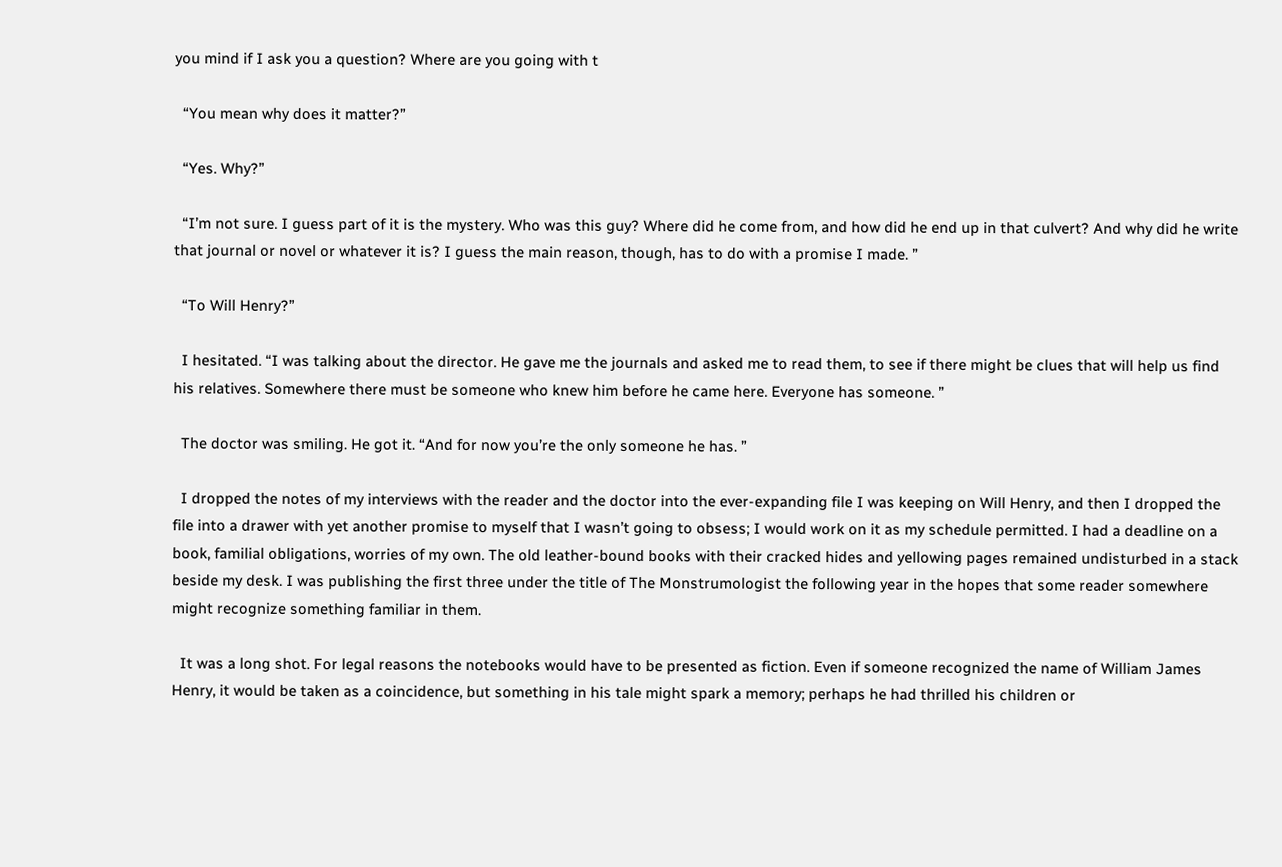you mind if I ask you a question? Where are you going with t

  “You mean why does it matter?”

  “Yes. Why?”

  “I’m not sure. I guess part of it is the mystery. Who was this guy? Where did he come from, and how did he end up in that culvert? And why did he write that journal or novel or whatever it is? I guess the main reason, though, has to do with a promise I made. ”

  “To Will Henry?”

  I hesitated. “I was talking about the director. He gave me the journals and asked me to read them, to see if there might be clues that will help us find his relatives. Somewhere there must be someone who knew him before he came here. Everyone has someone. ”

  The doctor was smiling. He got it. “And for now you’re the only someone he has. ”

  I dropped the notes of my interviews with the reader and the doctor into the ever-expanding file I was keeping on Will Henry, and then I dropped the file into a drawer with yet another promise to myself that I wasn’t going to obsess; I would work on it as my schedule permitted. I had a deadline on a book, familial obligations, worries of my own. The old leather-bound books with their cracked hides and yellowing pages remained undisturbed in a stack beside my desk. I was publishing the first three under the title of The Monstrumologist the following year in the hopes that some reader somewhere might recognize something familiar in them.

  It was a long shot. For legal reasons the notebooks would have to be presented as fiction. Even if someone recognized the name of William James Henry, it would be taken as a coincidence, but something in his tale might spark a memory; perhaps he had thrilled his children or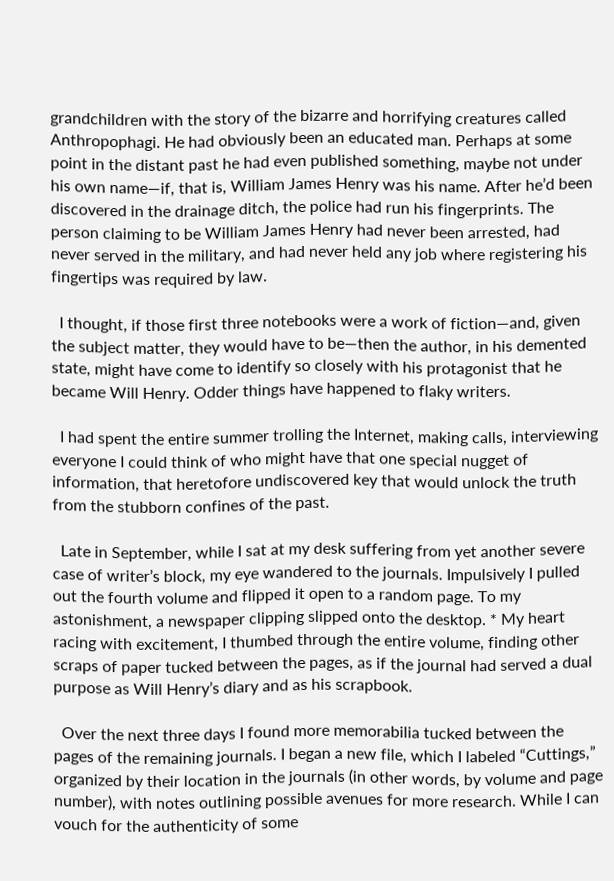grandchildren with the story of the bizarre and horrifying creatures called Anthropophagi. He had obviously been an educated man. Perhaps at some point in the distant past he had even published something, maybe not under his own name—if, that is, William James Henry was his name. After he’d been discovered in the drainage ditch, the police had run his fingerprints. The person claiming to be William James Henry had never been arrested, had never served in the military, and had never held any job where registering his fingertips was required by law.

  I thought, if those first three notebooks were a work of fiction—and, given the subject matter, they would have to be—then the author, in his demented state, might have come to identify so closely with his protagonist that he became Will Henry. Odder things have happened to flaky writers.

  I had spent the entire summer trolling the Internet, making calls, interviewing everyone I could think of who might have that one special nugget of information, that heretofore undiscovered key that would unlock the truth from the stubborn confines of the past.

  Late in September, while I sat at my desk suffering from yet another severe case of writer’s block, my eye wandered to the journals. Impulsively I pulled out the fourth volume and flipped it open to a random page. To my astonishment, a newspaper clipping slipped onto the desktop. * My heart racing with excitement, I thumbed through the entire volume, finding other scraps of paper tucked between the pages, as if the journal had served a dual purpose as Will Henry’s diary and as his scrapbook.

  Over the next three days I found more memorabilia tucked between the pages of the remaining journals. I began a new file, which I labeled “Cuttings,” organized by their location in the journals (in other words, by volume and page number), with notes outlining possible avenues for more research. While I can vouch for the authenticity of some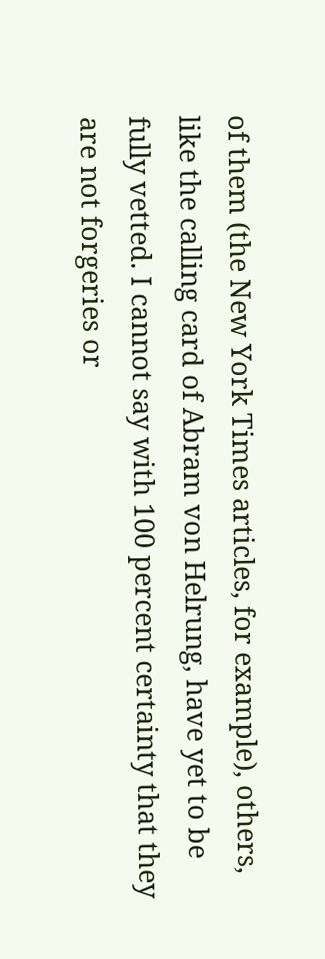of them (the New York Times articles, for example), others, like the calling card of Abram von Helrung, have yet to be fully vetted. I cannot say with 100 percent certainty that they are not forgeries or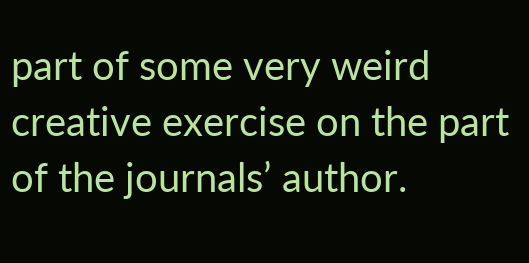part of some very weird creative exercise on the part of the journals’ author.